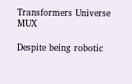Transformers Universe MUX

Despite being robotic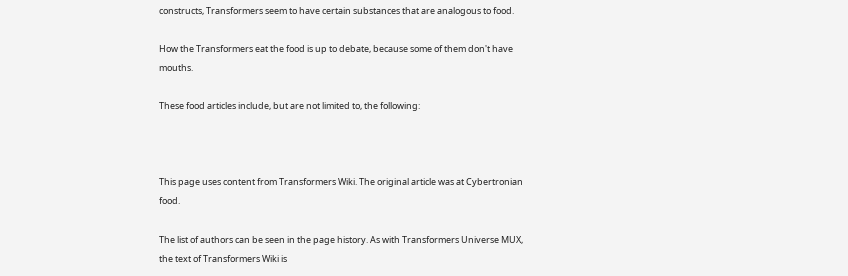constructs, Transformers seem to have certain substances that are analogous to food.

How the Transformers eat the food is up to debate, because some of them don't have mouths.

These food articles include, but are not limited to, the following:



This page uses content from Transformers Wiki. The original article was at Cybertronian food.

The list of authors can be seen in the page history. As with Transformers Universe MUX, the text of Transformers Wiki is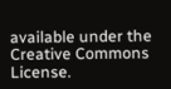available under the Creative Commons License.